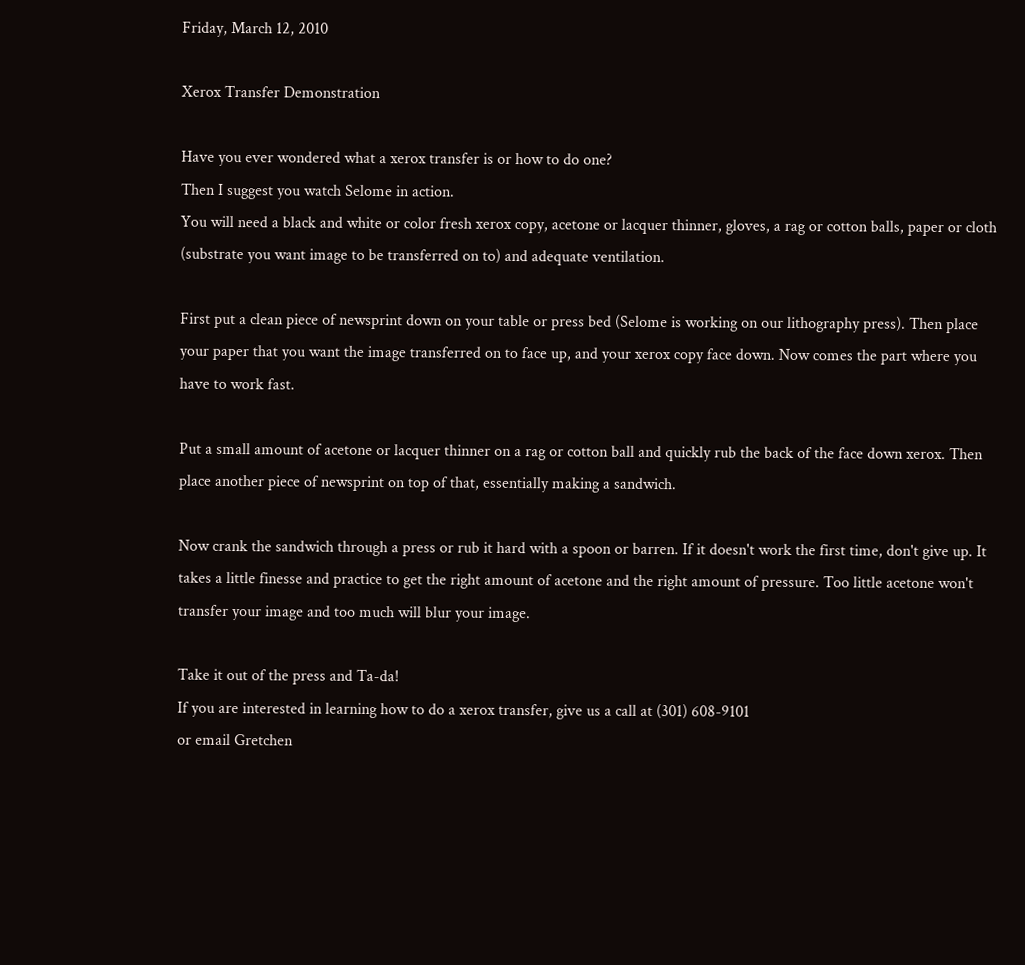Friday, March 12, 2010

Xerox Transfer Demonstration

Have you ever wondered what a xerox transfer is or how to do one?
Then I suggest you watch Selome in action.
You will need a black and white or color fresh xerox copy, acetone or lacquer thinner, gloves, a rag or cotton balls, paper or cloth (substrate you want image to be transferred on to) and adequate ventilation.

First put a clean piece of newsprint down on your table or press bed (Selome is working on our lithography press). Then place your paper that you want the image transferred on to face up, and your xerox copy face down. Now comes the part where you have to work fast.

Put a small amount of acetone or lacquer thinner on a rag or cotton ball and quickly rub the back of the face down xerox. Then place another piece of newsprint on top of that, essentially making a sandwich.

Now crank the sandwich through a press or rub it hard with a spoon or barren. If it doesn't work the first time, don't give up. It takes a little finesse and practice to get the right amount of acetone and the right amount of pressure. Too little acetone won't transfer your image and too much will blur your image.

Take it out of the press and Ta-da!
If you are interested in learning how to do a xerox transfer, give us a call at (301) 608-9101
or email Gretchen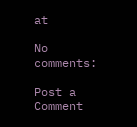at

No comments:

Post a Comment